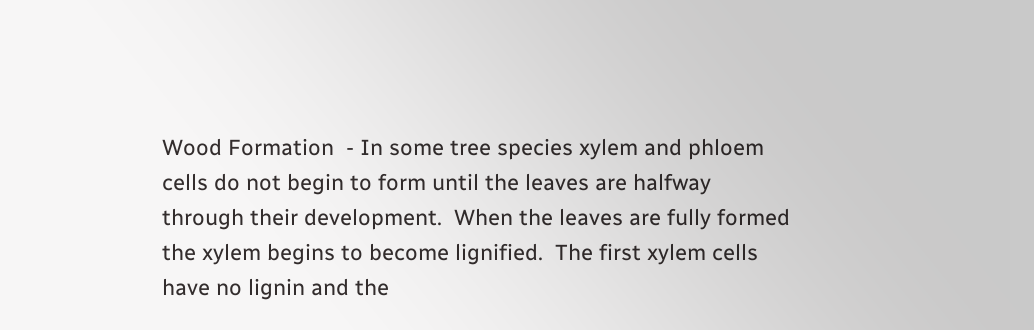Wood Formation  - In some tree species xylem and phloem cells do not begin to form until the leaves are halfway through their development.  When the leaves are fully formed the xylem begins to become lignified.  The first xylem cells have no lignin and the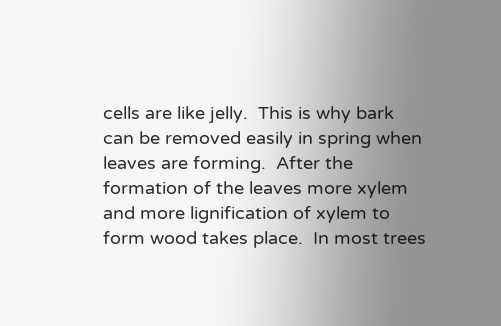cells are like jelly.  This is why bark can be removed easily in spring when leaves are forming.  After the formation of the leaves more xylem and more lignification of xylem to form wood takes place.  In most trees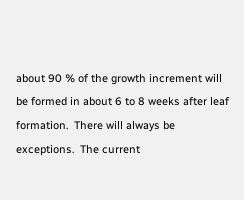about 90 % of the growth increment will be formed in about 6 to 8 weeks after leaf formation.  There will always be exceptions.  The current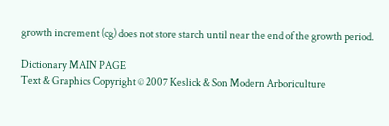growth increment (cg) does not store starch until near the end of the growth period.

Dictionary MAIN PAGE
Text & Graphics Copyright © 2007 Keslick & Son Modern Arboriculture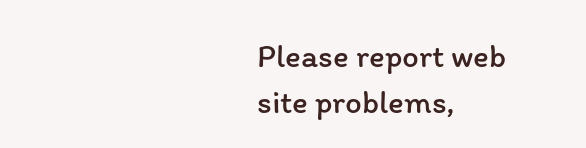Please report web site problems,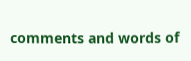comments and words of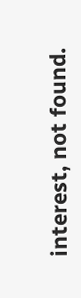interest, not found.